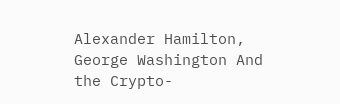Alexander Hamilton, George Washington And the Crypto-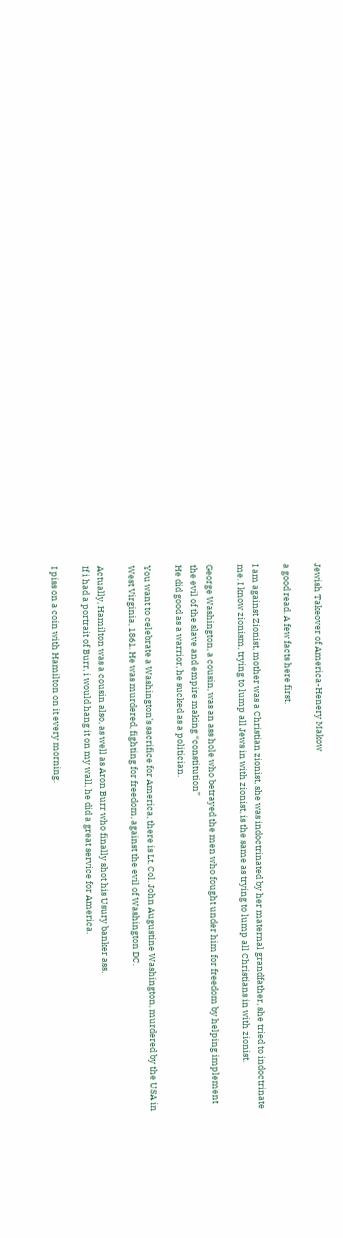Jewish Takeover of America-Henery Makow

a good read. A few facts here first.

I am against Zionist, mother was a Christian zionist, she was indoctrinated by her maternal grandfather, she tried to indoctrinate me. I know zionism, trying to lump all Jews in with zionist, is the same as trying to lump all Christians in with zionist.

George Washington, a cousin, was an ass hole who betrayed the men who fought under him for freedom by helping implement the evil of the slave and empire making “constitution”
He did good as a warrior, he sucked as a politician.

You want to celebrate a Washington’s sacrifice for America, there is Lt. Col. John Augustine Washington, murdered by the USA in West Virginia, 1861. He was murdered, fighting for freedom, against the evil of Washington DC.

Actually, Hamilton was a cousin also, as well as Aron Burr who finally shot his Usury banker ass.
If i had a portrait of Burr, i would hang it on my wall, he did a great service for America.

I piss on a coin with Hamilton on it every morning.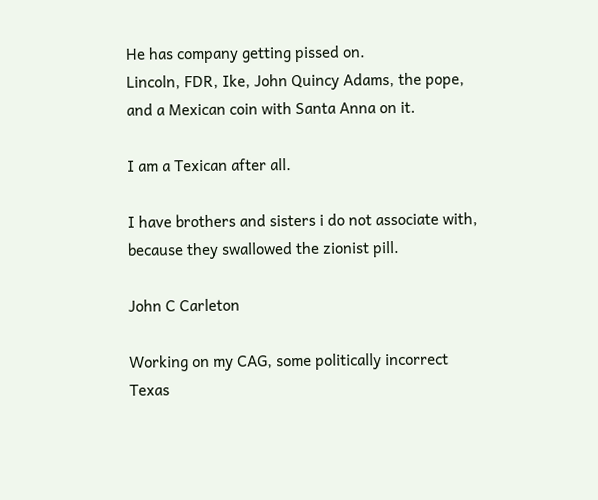He has company getting pissed on.
Lincoln, FDR, Ike, John Quincy Adams, the pope, and a Mexican coin with Santa Anna on it.

I am a Texican after all.

I have brothers and sisters i do not associate with, because they swallowed the zionist pill.

John C Carleton

Working on my CAG, some politically incorrect Texas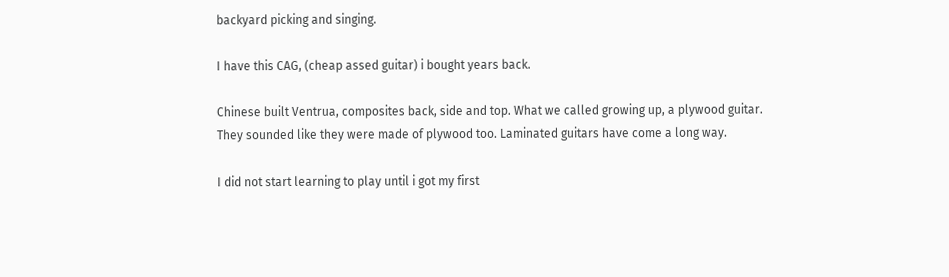backyard picking and singing.

I have this CAG, (cheap assed guitar) i bought years back.

Chinese built Ventrua, composites back, side and top. What we called growing up, a plywood guitar. They sounded like they were made of plywood too. Laminated guitars have come a long way.

I did not start learning to play until i got my first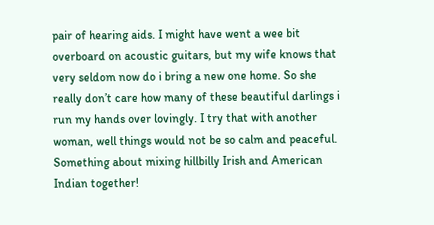pair of hearing aids. I might have went a wee bit overboard on acoustic guitars, but my wife knows that very seldom now do i bring a new one home. So she really don’t care how many of these beautiful darlings i run my hands over lovingly. I try that with another woman, well things would not be so calm and peaceful. Something about mixing hillbilly Irish and American Indian together!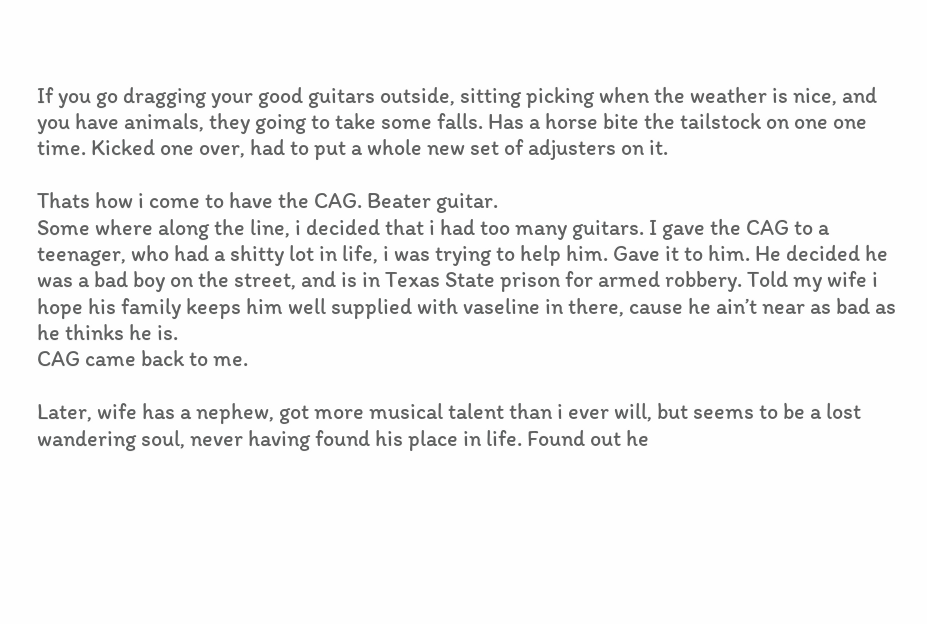If you go dragging your good guitars outside, sitting picking when the weather is nice, and you have animals, they going to take some falls. Has a horse bite the tailstock on one one time. Kicked one over, had to put a whole new set of adjusters on it.

Thats how i come to have the CAG. Beater guitar.
Some where along the line, i decided that i had too many guitars. I gave the CAG to a teenager, who had a shitty lot in life, i was trying to help him. Gave it to him. He decided he was a bad boy on the street, and is in Texas State prison for armed robbery. Told my wife i hope his family keeps him well supplied with vaseline in there, cause he ain’t near as bad as he thinks he is.
CAG came back to me.

Later, wife has a nephew, got more musical talent than i ever will, but seems to be a lost wandering soul, never having found his place in life. Found out he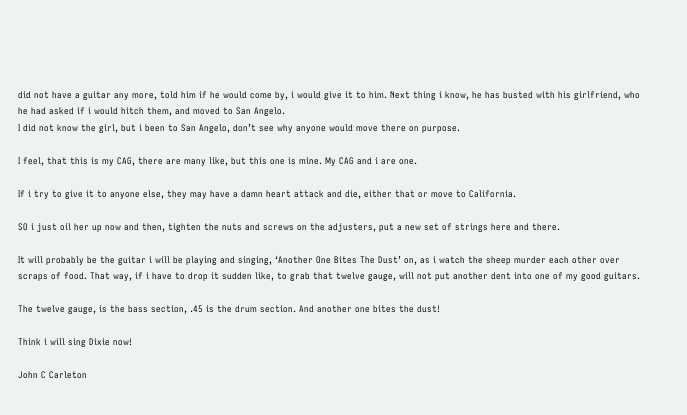did not have a guitar any more, told him if he would come by, i would give it to him. Next thing i know, he has busted with his girlfriend, who he had asked if i would hitch them, and moved to San Angelo.
I did not know the girl, but i been to San Angelo, don’t see why anyone would move there on purpose.

I feel, that this is my CAG, there are many like, but this one is mine. My CAG and i are one.

If i try to give it to anyone else, they may have a damn heart attack and die, either that or move to California.

SO i just oil her up now and then, tighten the nuts and screws on the adjusters, put a new set of strings here and there.

It will probably be the guitar i will be playing and singing, ‘Another One Bites The Dust’ on, as i watch the sheep murder each other over scraps of food. That way, if i have to drop it sudden like, to grab that twelve gauge, will not put another dent into one of my good guitars.

The twelve gauge, is the bass section, .45 is the drum section. And another one bites the dust!

Think i will sing Dixie now!

John C Carleton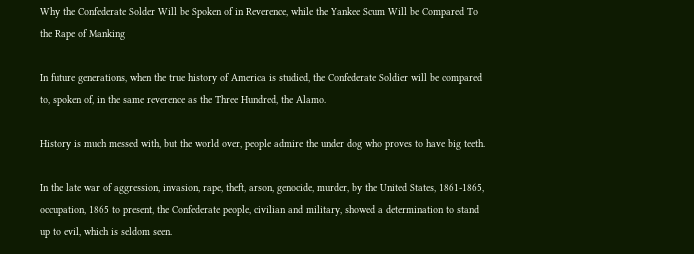Why the Confederate Solder Will be Spoken of in Reverence, while the Yankee Scum Will be Compared To the Rape of Manking

In future generations, when the true history of America is studied, the Confederate Soldier will be compared to, spoken of, in the same reverence as the Three Hundred, the Alamo.

History is much messed with, but the world over, people admire the under dog who proves to have big teeth.

In the late war of aggression, invasion, rape, theft, arson, genocide, murder, by the United States, 1861-1865, occupation, 1865 to present, the Confederate people, civilian and military, showed a determination to stand up to evil, which is seldom seen.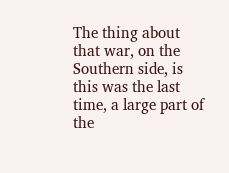The thing about that war, on the Southern side, is this was the last time, a large part of the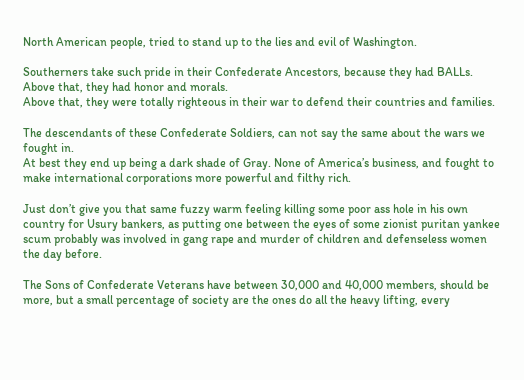North American people, tried to stand up to the lies and evil of Washington.

Southerners take such pride in their Confederate Ancestors, because they had BALLs.
Above that, they had honor and morals.
Above that, they were totally righteous in their war to defend their countries and families.

The descendants of these Confederate Soldiers, can not say the same about the wars we fought in.
At best they end up being a dark shade of Gray. None of America’s business, and fought to make international corporations more powerful and filthy rich.

Just don’t give you that same fuzzy warm feeling killing some poor ass hole in his own country for Usury bankers, as putting one between the eyes of some zionist puritan yankee scum probably was involved in gang rape and murder of children and defenseless women the day before.

The Sons of Confederate Veterans have between 30,000 and 40,000 members, should be more, but a small percentage of society are the ones do all the heavy lifting, every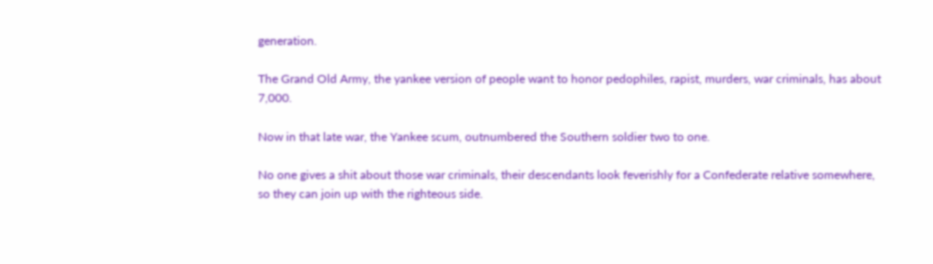generation.

The Grand Old Army, the yankee version of people want to honor pedophiles, rapist, murders, war criminals, has about 7,000.

Now in that late war, the Yankee scum, outnumbered the Southern soldier two to one.

No one gives a shit about those war criminals, their descendants look feverishly for a Confederate relative somewhere, so they can join up with the righteous side.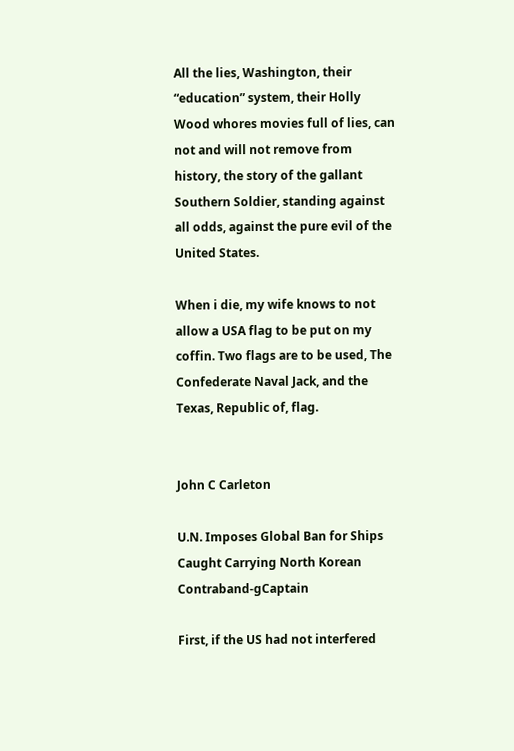All the lies, Washington, their “education” system, their Holly Wood whores movies full of lies, can not and will not remove from history, the story of the gallant Southern Soldier, standing against all odds, against the pure evil of the United States.

When i die, my wife knows to not allow a USA flag to be put on my coffin. Two flags are to be used, The Confederate Naval Jack, and the Texas, Republic of, flag.


John C Carleton

U.N. Imposes Global Ban for Ships Caught Carrying North Korean Contraband-gCaptain

First, if the US had not interfered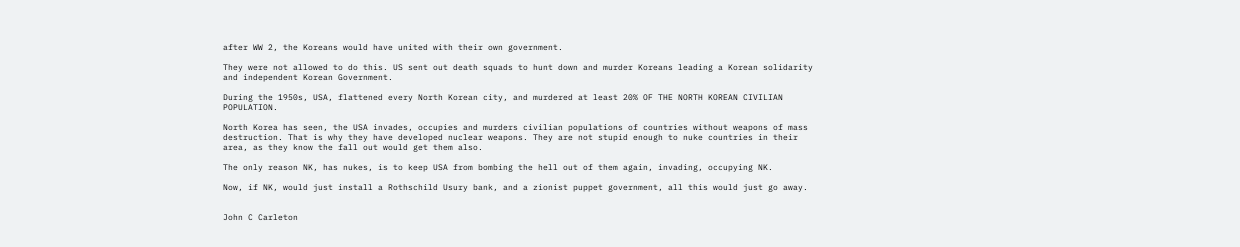after WW 2, the Koreans would have united with their own government.

They were not allowed to do this. US sent out death squads to hunt down and murder Koreans leading a Korean solidarity and independent Korean Government.

During the 1950s, USA, flattened every North Korean city, and murdered at least 20% OF THE NORTH KOREAN CIVILIAN POPULATION.

North Korea has seen, the USA invades, occupies and murders civilian populations of countries without weapons of mass destruction. That is why they have developed nuclear weapons. They are not stupid enough to nuke countries in their area, as they know the fall out would get them also.

The only reason NK, has nukes, is to keep USA from bombing the hell out of them again, invading, occupying NK.

Now, if NK, would just install a Rothschild Usury bank, and a zionist puppet government, all this would just go away.


John C Carleton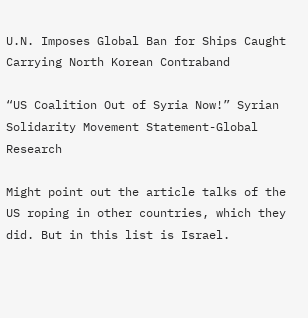U.N. Imposes Global Ban for Ships Caught Carrying North Korean Contraband

“US Coalition Out of Syria Now!” Syrian Solidarity Movement Statement-Global Research

Might point out the article talks of the US roping in other countries, which they did. But in this list is Israel.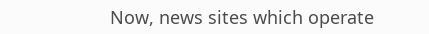Now, news sites which operate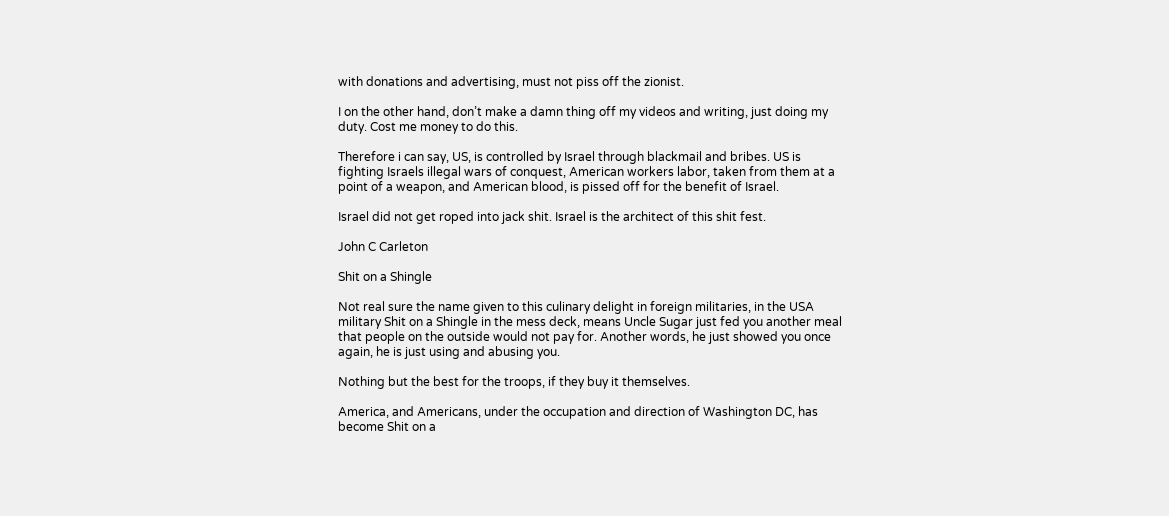with donations and advertising, must not piss off the zionist.

I on the other hand, don’t make a damn thing off my videos and writing, just doing my duty. Cost me money to do this.

Therefore i can say, US, is controlled by Israel through blackmail and bribes. US is fighting Israels illegal wars of conquest, American workers labor, taken from them at a point of a weapon, and American blood, is pissed off for the benefit of Israel.

Israel did not get roped into jack shit. Israel is the architect of this shit fest.

John C Carleton

Shit on a Shingle

Not real sure the name given to this culinary delight in foreign militaries, in the USA military Shit on a Shingle in the mess deck, means Uncle Sugar just fed you another meal that people on the outside would not pay for. Another words, he just showed you once again, he is just using and abusing you.

Nothing but the best for the troops, if they buy it themselves.

America, and Americans, under the occupation and direction of Washington DC, has become Shit on a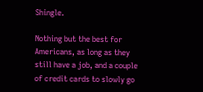Shingle.

Nothing but the best for Americans, as long as they still have a job, and a couple of credit cards to slowly go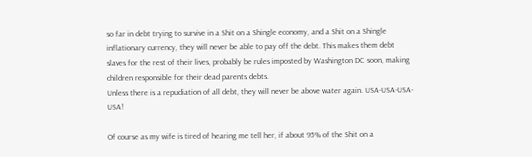so far in debt trying to survive in a Shit on a Shingle economy, and a Shit on a Shingle inflationary currency, they will never be able to pay off the debt. This makes them debt slaves for the rest of their lives, probably be rules imposted by Washington DC soon, making children responsible for their dead parents debts.
Unless there is a repudiation of all debt, they will never be above water again. USA-USA-USA-USA!

Of course as my wife is tired of hearing me tell her, if about 95% of the Shit on a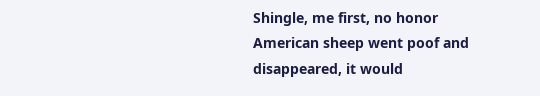Shingle, me first, no honor American sheep went poof and disappeared, it would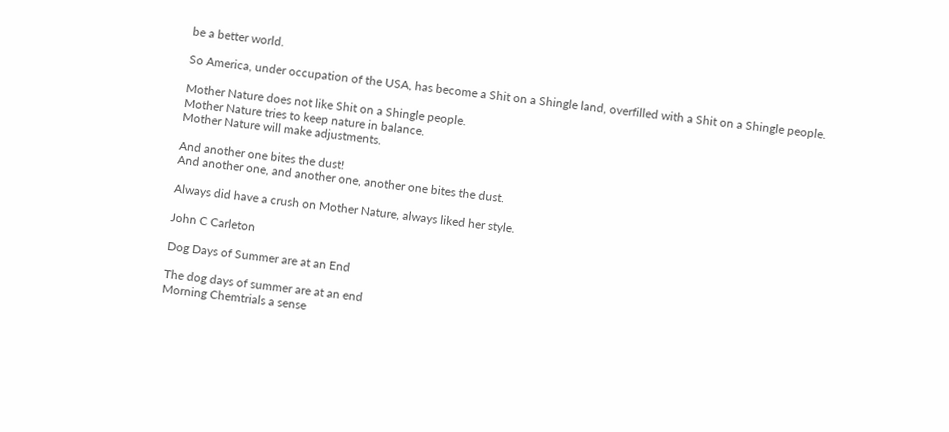be a better world.

So America, under occupation of the USA, has become a Shit on a Shingle land, overfilled with a Shit on a Shingle people.

Mother Nature does not like Shit on a Shingle people.
Mother Nature tries to keep nature in balance.
Mother Nature will make adjustments.

And another one bites the dust!
And another one, and another one, another one bites the dust.

Always did have a crush on Mother Nature, always liked her style.

John C Carleton

Dog Days of Summer are at an End

The dog days of summer are at an end
Morning Chemtrials a sense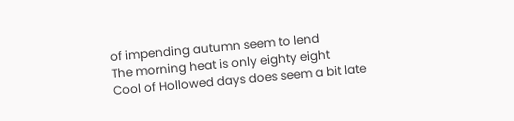of impending autumn seem to lend
The morning heat is only eighty eight
Cool of Hollowed days does seem a bit late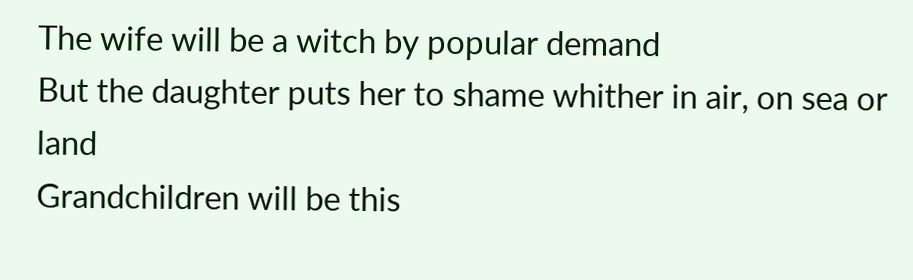The wife will be a witch by popular demand
But the daughter puts her to shame whither in air, on sea or land
Grandchildren will be this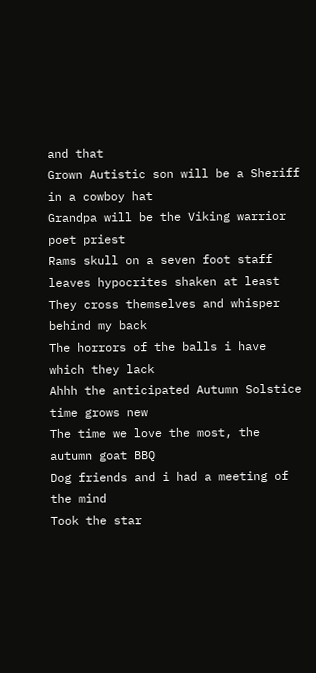and that
Grown Autistic son will be a Sheriff in a cowboy hat
Grandpa will be the Viking warrior poet priest
Rams skull on a seven foot staff leaves hypocrites shaken at least
They cross themselves and whisper behind my back
The horrors of the balls i have which they lack
Ahhh the anticipated Autumn Solstice time grows new
The time we love the most, the autumn goat BBQ
Dog friends and i had a meeting of the mind
Took the star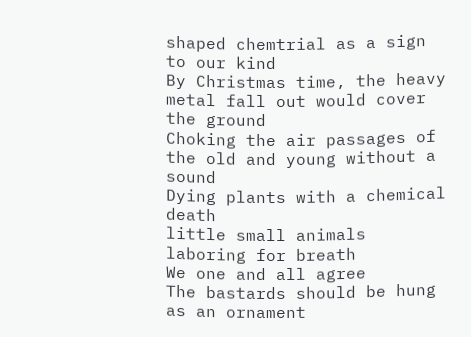shaped chemtrial as a sign to our kind
By Christmas time, the heavy metal fall out would cover the ground
Choking the air passages of the old and young without a sound
Dying plants with a chemical death
little small animals laboring for breath
We one and all agree
The bastards should be hung as an ornament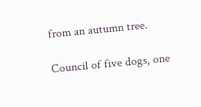from an autumn tree.

Council of five dogs, one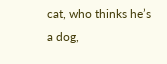cat, who thinks he’s a dog,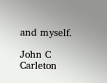and myself.

John C Carleton